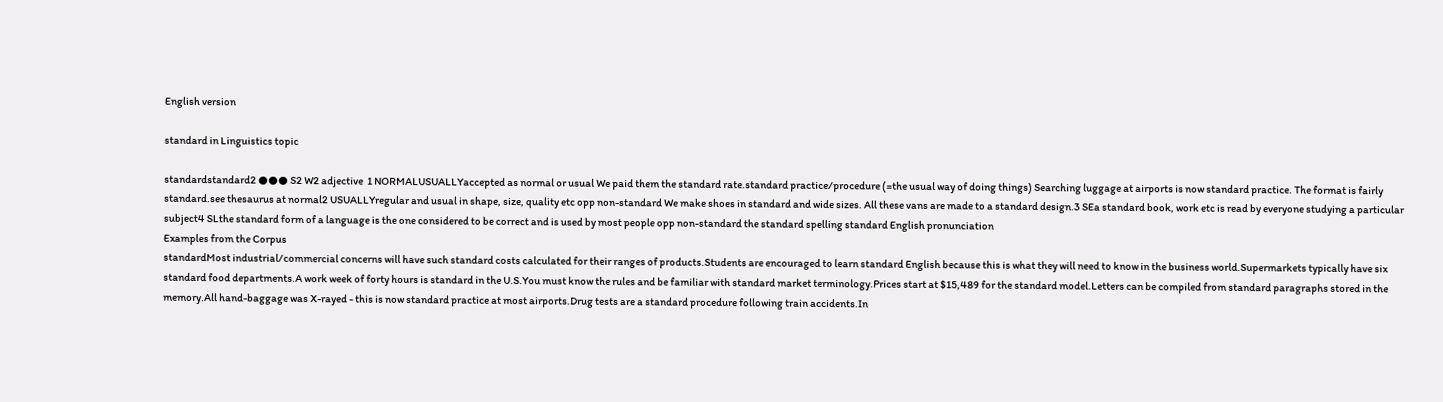English version

standard in Linguistics topic

standardstandard2 ●●● S2 W2 adjective  1 NORMALUSUALLYaccepted as normal or usual We paid them the standard rate.standard practice/procedure (=the usual way of doing things) Searching luggage at airports is now standard practice. The format is fairly standard.see thesaurus at normal2 USUALLYregular and usual in shape, size, quality etc opp non-standard We make shoes in standard and wide sizes. All these vans are made to a standard design.3 SEa standard book, work etc is read by everyone studying a particular subject4 SLthe standard form of a language is the one considered to be correct and is used by most people opp non-standard the standard spelling standard English pronunciation
Examples from the Corpus
standardMost industrial/commercial concerns will have such standard costs calculated for their ranges of products.Students are encouraged to learn standard English because this is what they will need to know in the business world.Supermarkets typically have six standard food departments.A work week of forty hours is standard in the U.S.You must know the rules and be familiar with standard market terminology.Prices start at $15,489 for the standard model.Letters can be compiled from standard paragraphs stored in the memory.All hand-baggage was X-rayed - this is now standard practice at most airports.Drug tests are a standard procedure following train accidents.In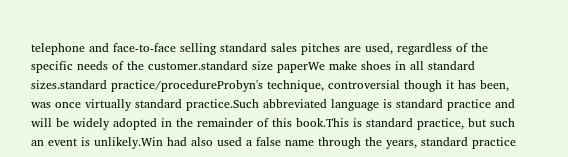telephone and face-to-face selling standard sales pitches are used, regardless of the specific needs of the customer.standard size paperWe make shoes in all standard sizes.standard practice/procedureProbyn's technique, controversial though it has been, was once virtually standard practice.Such abbreviated language is standard practice and will be widely adopted in the remainder of this book.This is standard practice, but such an event is unlikely.Win had also used a false name through the years, standard practice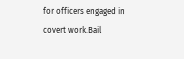for officers engaged in covert work.Bail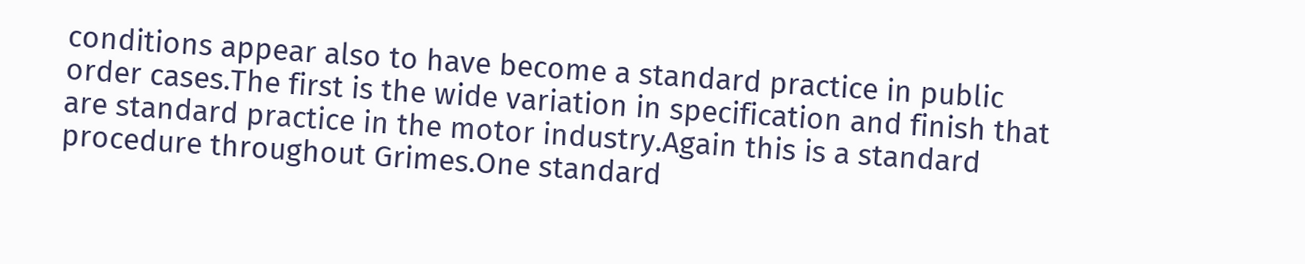conditions appear also to have become a standard practice in public order cases.The first is the wide variation in specification and finish that are standard practice in the motor industry.Again this is a standard procedure throughout Grimes.One standard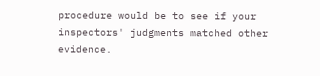procedure would be to see if your inspectors' judgments matched other evidence.